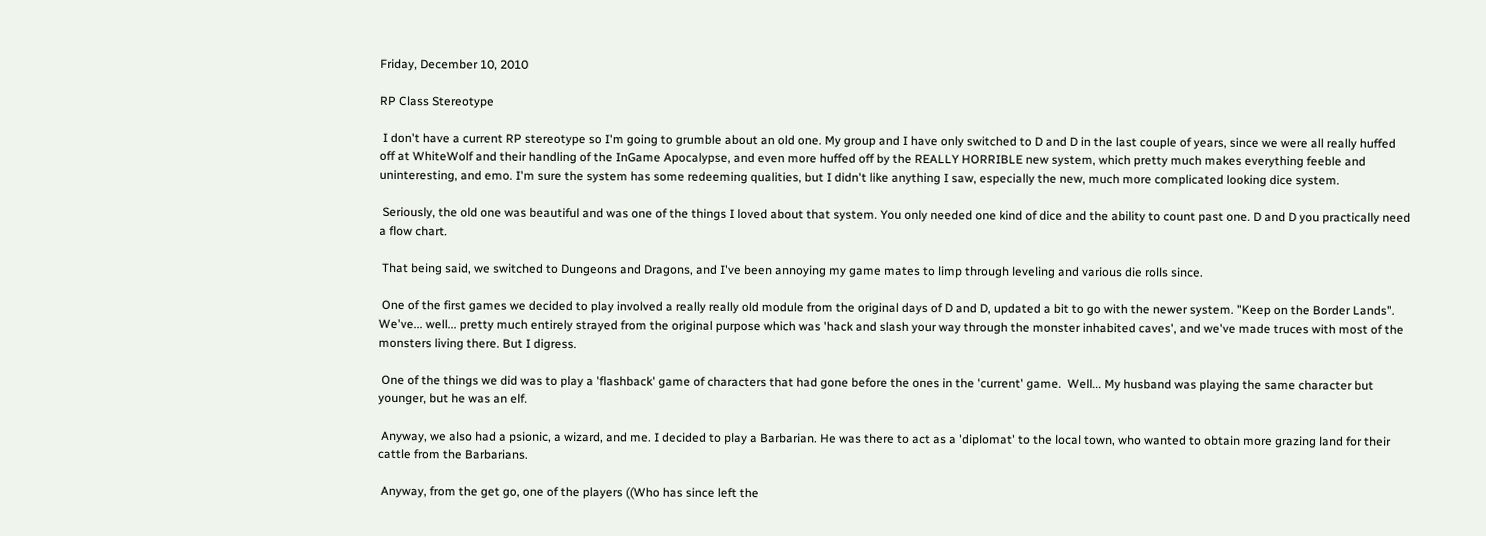Friday, December 10, 2010

RP Class Stereotype

 I don't have a current RP stereotype so I'm going to grumble about an old one. My group and I have only switched to D and D in the last couple of years, since we were all really huffed off at WhiteWolf and their handling of the InGame Apocalypse, and even more huffed off by the REALLY HORRIBLE new system, which pretty much makes everything feeble and uninteresting, and emo. I'm sure the system has some redeeming qualities, but I didn't like anything I saw, especially the new, much more complicated looking dice system.

 Seriously, the old one was beautiful and was one of the things I loved about that system. You only needed one kind of dice and the ability to count past one. D and D you practically need a flow chart.

 That being said, we switched to Dungeons and Dragons, and I've been annoying my game mates to limp through leveling and various die rolls since.

 One of the first games we decided to play involved a really really old module from the original days of D and D, updated a bit to go with the newer system. "Keep on the Border Lands". We've... well... pretty much entirely strayed from the original purpose which was 'hack and slash your way through the monster inhabited caves', and we've made truces with most of the monsters living there. But I digress.

 One of the things we did was to play a 'flashback' game of characters that had gone before the ones in the 'current' game.  Well... My husband was playing the same character but younger, but he was an elf.

 Anyway, we also had a psionic, a wizard, and me. I decided to play a Barbarian. He was there to act as a 'diplomat' to the local town, who wanted to obtain more grazing land for their cattle from the Barbarians.

 Anyway, from the get go, one of the players ((Who has since left the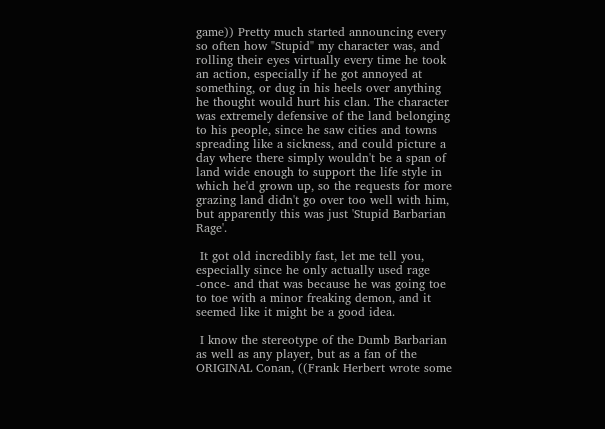game)) Pretty much started announcing every so often how "Stupid" my character was, and rolling their eyes virtually every time he took an action, especially if he got annoyed at something, or dug in his heels over anything he thought would hurt his clan. The character was extremely defensive of the land belonging to his people, since he saw cities and towns spreading like a sickness, and could picture a day where there simply wouldn't be a span of land wide enough to support the life style in which he'd grown up, so the requests for more grazing land didn't go over too well with him, but apparently this was just 'Stupid Barbarian Rage'.

 It got old incredibly fast, let me tell you, especially since he only actually used rage -once- and that was because he was going toe to toe with a minor freaking demon, and it seemed like it might be a good idea.

 I know the stereotype of the Dumb Barbarian as well as any player, but as a fan of the ORIGINAL Conan, ((Frank Herbert wrote some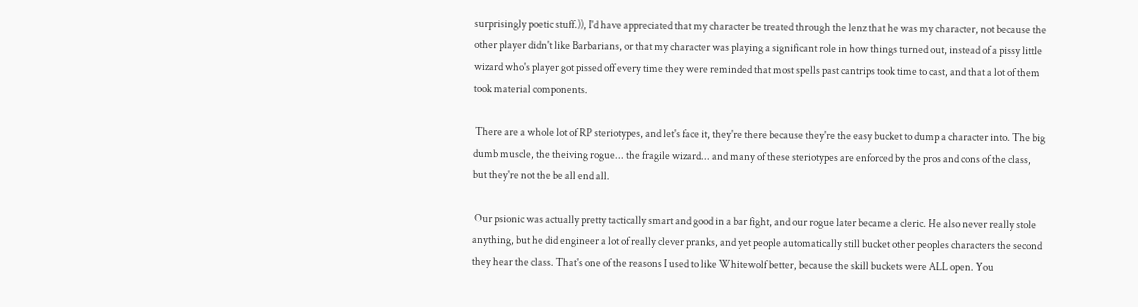surprisingly poetic stuff.)), I'd have appreciated that my character be treated through the lenz that he was my character, not because the other player didn't like Barbarians, or that my character was playing a significant role in how things turned out, instead of a pissy little wizard who's player got pissed off every time they were reminded that most spells past cantrips took time to cast, and that a lot of them took material components.

 There are a whole lot of RP steriotypes, and let's face it, they're there because they're the easy bucket to dump a character into. The big dumb muscle, the theiving rogue... the fragile wizard... and many of these steriotypes are enforced by the pros and cons of the class, but they're not the be all end all.

 Our psionic was actually pretty tactically smart and good in a bar fight, and our rogue later became a cleric. He also never really stole anything, but he did engineer a lot of really clever pranks, and yet people automatically still bucket other peoples characters the second they hear the class. That's one of the reasons I used to like Whitewolf better, because the skill buckets were ALL open. You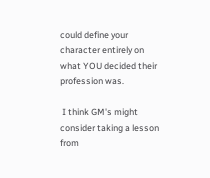could define your character entirely on what YOU decided their profession was.

 I think GM's might consider taking a lesson from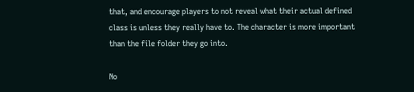that, and encourage players to not reveal what their actual defined class is unless they really have to. The character is more important than the file folder they go into.

No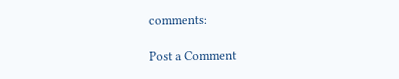comments:

Post a Comment